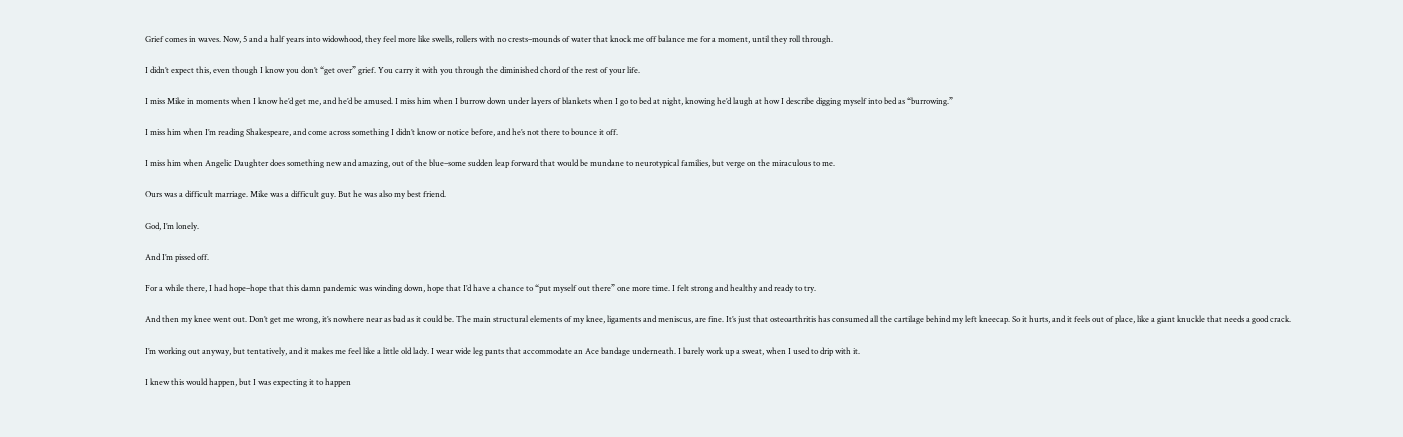Grief comes in waves. Now, 5 and a half years into widowhood, they feel more like swells, rollers with no crests–mounds of water that knock me off balance me for a moment, until they roll through.

I didn’t expect this, even though I know you don’t “get over” grief. You carry it with you through the diminished chord of the rest of your life.

I miss Mike in moments when I know he’d get me, and he’d be amused. I miss him when I burrow down under layers of blankets when I go to bed at night, knowing he’d laugh at how I describe digging myself into bed as “burrowing.”

I miss him when I’m reading Shakespeare, and come across something I didn’t know or notice before, and he’s not there to bounce it off.

I miss him when Angelic Daughter does something new and amazing, out of the blue–some sudden leap forward that would be mundane to neurotypical families, but verge on the miraculous to me.

Ours was a difficult marriage. Mike was a difficult guy. But he was also my best friend.

God, I’m lonely.

And I’m pissed off.

For a while there, I had hope–hope that this damn pandemic was winding down, hope that I’d have a chance to “put myself out there” one more time. I felt strong and healthy and ready to try.

And then my knee went out. Don’t get me wrong, it’s nowhere near as bad as it could be. The main structural elements of my knee, ligaments and meniscus, are fine. It’s just that osteoarthritis has consumed all the cartilage behind my left kneecap. So it hurts, and it feels out of place, like a giant knuckle that needs a good crack.

I’m working out anyway, but tentatively, and it makes me feel like a little old lady. I wear wide leg pants that accommodate an Ace bandage underneath. I barely work up a sweat, when I used to drip with it.

I knew this would happen, but I was expecting it to happen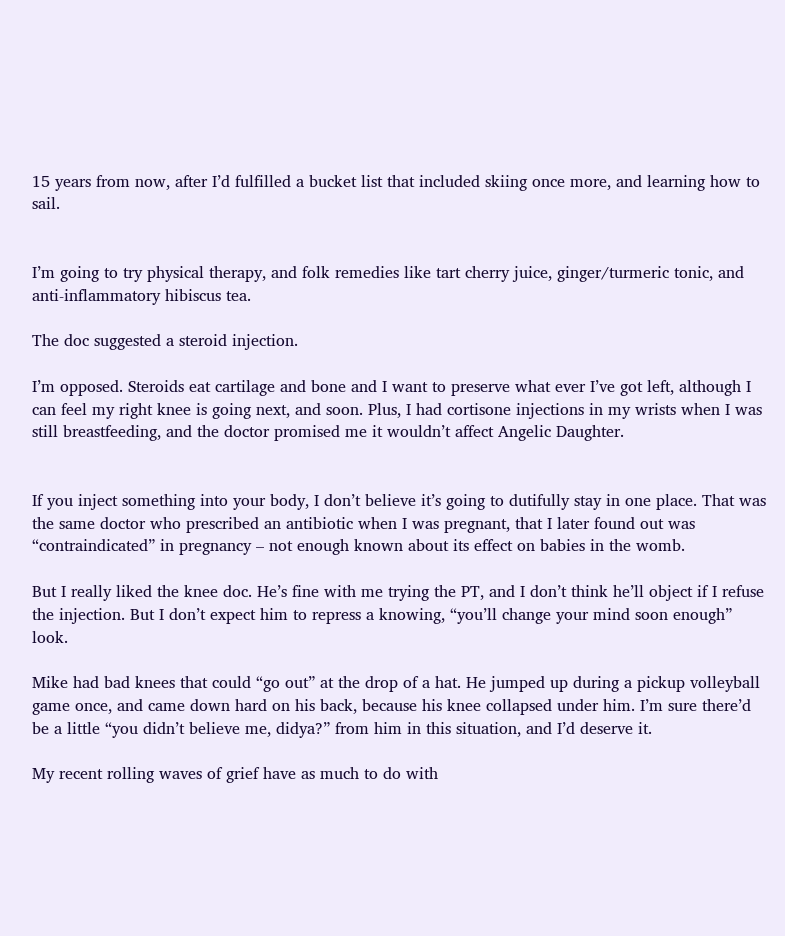15 years from now, after I’d fulfilled a bucket list that included skiing once more, and learning how to sail.


I’m going to try physical therapy, and folk remedies like tart cherry juice, ginger/turmeric tonic, and anti-inflammatory hibiscus tea.

The doc suggested a steroid injection.

I’m opposed. Steroids eat cartilage and bone and I want to preserve what ever I’ve got left, although I can feel my right knee is going next, and soon. Plus, I had cortisone injections in my wrists when I was still breastfeeding, and the doctor promised me it wouldn’t affect Angelic Daughter.


If you inject something into your body, I don’t believe it’s going to dutifully stay in one place. That was the same doctor who prescribed an antibiotic when I was pregnant, that I later found out was “contraindicated” in pregnancy – not enough known about its effect on babies in the womb.

But I really liked the knee doc. He’s fine with me trying the PT, and I don’t think he’ll object if I refuse the injection. But I don’t expect him to repress a knowing, “you’ll change your mind soon enough” look.

Mike had bad knees that could “go out” at the drop of a hat. He jumped up during a pickup volleyball game once, and came down hard on his back, because his knee collapsed under him. I’m sure there’d be a little “you didn’t believe me, didya?” from him in this situation, and I’d deserve it.

My recent rolling waves of grief have as much to do with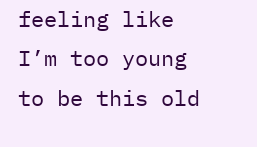feeling like I’m too young to be this old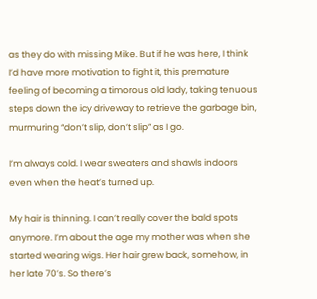as they do with missing Mike. But if he was here, I think I’d have more motivation to fight it, this premature feeling of becoming a timorous old lady, taking tenuous steps down the icy driveway to retrieve the garbage bin, murmuring “don’t slip, don’t slip” as I go.

I’m always cold. I wear sweaters and shawls indoors even when the heat’s turned up.

My hair is thinning. I can’t really cover the bald spots anymore. I’m about the age my mother was when she started wearing wigs. Her hair grew back, somehow, in her late 70’s. So there’s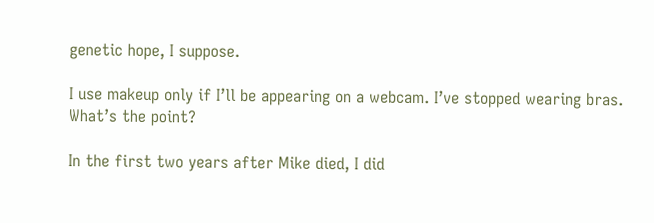genetic hope, I suppose.

I use makeup only if I’ll be appearing on a webcam. I’ve stopped wearing bras. What’s the point?

In the first two years after Mike died, I did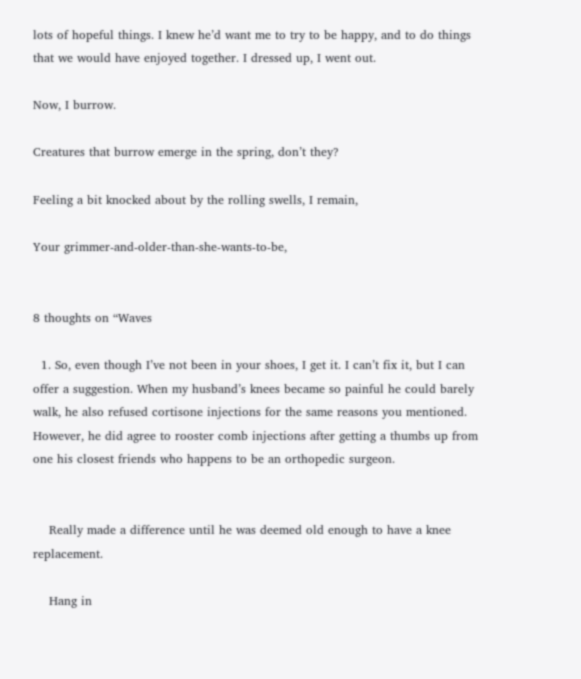lots of hopeful things. I knew he’d want me to try to be happy, and to do things that we would have enjoyed together. I dressed up, I went out.

Now, I burrow.

Creatures that burrow emerge in the spring, don’t they?

Feeling a bit knocked about by the rolling swells, I remain,

Your grimmer-and-older-than-she-wants-to-be,


8 thoughts on “Waves

  1. So, even though I’ve not been in your shoes, I get it. I can’t fix it, but I can offer a suggestion. When my husband’s knees became so painful he could barely walk, he also refused cortisone injections for the same reasons you mentioned. However, he did agree to rooster comb injections after getting a thumbs up from one his closest friends who happens to be an orthopedic surgeon.


    Really made a difference until he was deemed old enough to have a knee replacement.

    Hang in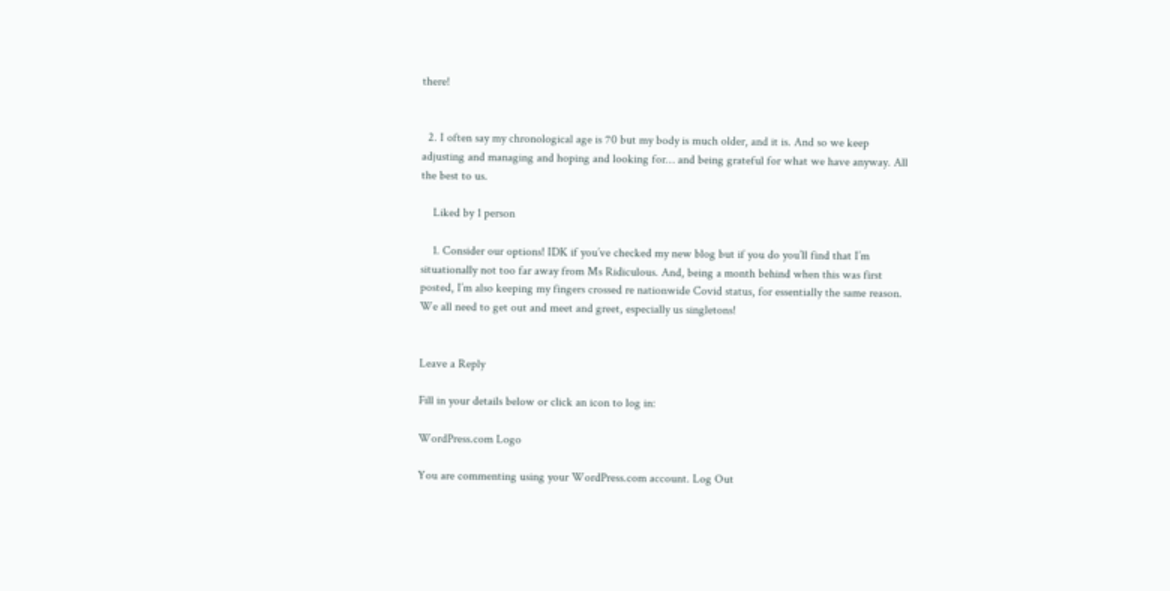there!


  2. I often say my chronological age is 70 but my body is much older, and it is. And so we keep adjusting and managing and hoping and looking for… and being grateful for what we have anyway. All the best to us.

    Liked by 1 person

    1. Consider our options! IDK if you’ve checked my new blog but if you do you’ll find that I’m situationally not too far away from Ms Ridiculous. And, being a month behind when this was first posted, I’m also keeping my fingers crossed re nationwide Covid status, for essentially the same reason. We all need to get out and meet and greet, especially us singletons!


Leave a Reply

Fill in your details below or click an icon to log in:

WordPress.com Logo

You are commenting using your WordPress.com account. Log Out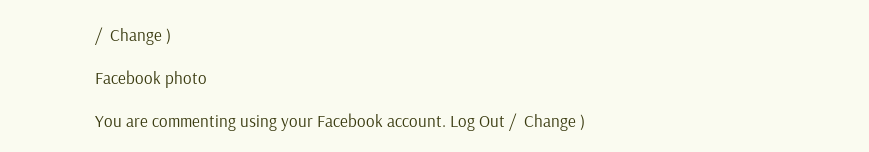/  Change )

Facebook photo

You are commenting using your Facebook account. Log Out /  Change )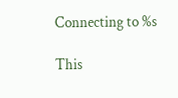Connecting to %s

This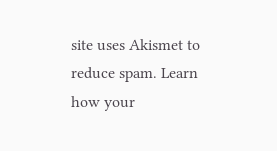site uses Akismet to reduce spam. Learn how your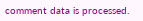comment data is processed.